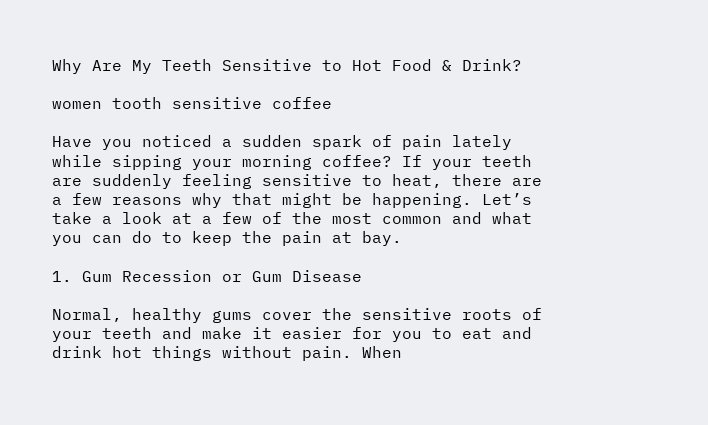Why Are My Teeth Sensitive to Hot Food & Drink?

women tooth sensitive coffee

Have you noticed a sudden spark of pain lately while sipping your morning coffee? If your teeth are suddenly feeling sensitive to heat, there are a few reasons why that might be happening. Let’s take a look at a few of the most common and what you can do to keep the pain at bay.

1. Gum Recession or Gum Disease

Normal, healthy gums cover the sensitive roots of your teeth and make it easier for you to eat and drink hot things without pain. When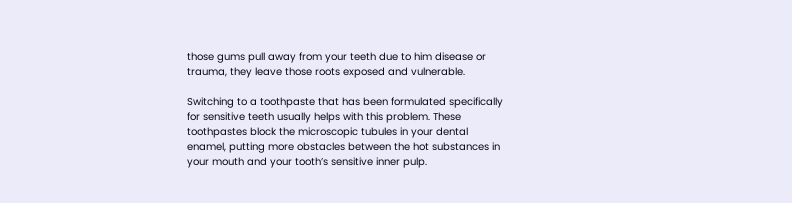those gums pull away from your teeth due to him disease or trauma, they leave those roots exposed and vulnerable.

Switching to a toothpaste that has been formulated specifically for sensitive teeth usually helps with this problem. These toothpastes block the microscopic tubules in your dental enamel, putting more obstacles between the hot substances in your mouth and your tooth’s sensitive inner pulp.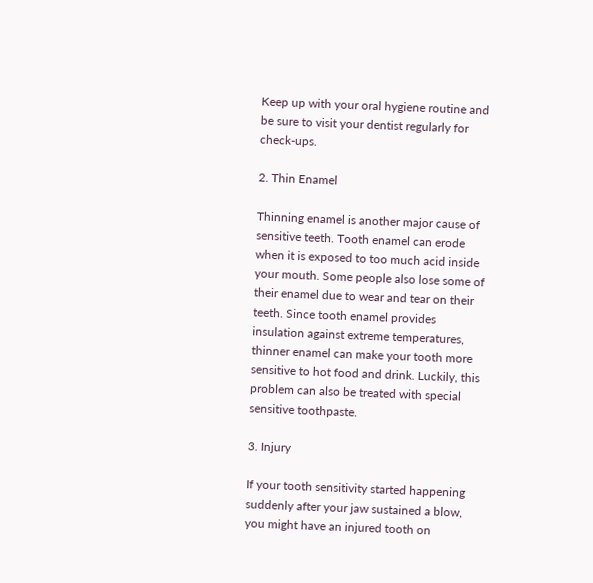Keep up with your oral hygiene routine and be sure to visit your dentist regularly for check-ups.

2. Thin Enamel

Thinning enamel is another major cause of sensitive teeth. Tooth enamel can erode when it is exposed to too much acid inside your mouth. Some people also lose some of their enamel due to wear and tear on their teeth. Since tooth enamel provides insulation against extreme temperatures, thinner enamel can make your tooth more sensitive to hot food and drink. Luckily, this problem can also be treated with special sensitive toothpaste.

3. Injury

If your tooth sensitivity started happening suddenly after your jaw sustained a blow, you might have an injured tooth on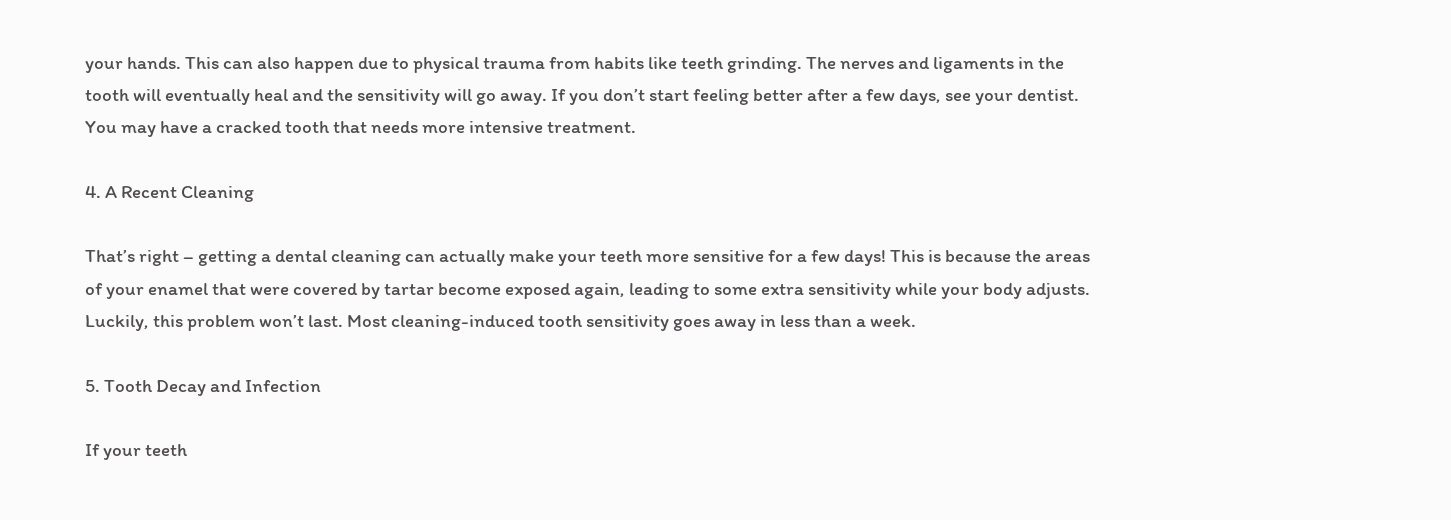your hands. This can also happen due to physical trauma from habits like teeth grinding. The nerves and ligaments in the tooth will eventually heal and the sensitivity will go away. If you don’t start feeling better after a few days, see your dentist. You may have a cracked tooth that needs more intensive treatment.

4. A Recent Cleaning

That’s right – getting a dental cleaning can actually make your teeth more sensitive for a few days! This is because the areas of your enamel that were covered by tartar become exposed again, leading to some extra sensitivity while your body adjusts. Luckily, this problem won’t last. Most cleaning-induced tooth sensitivity goes away in less than a week.

5. Tooth Decay and Infection

If your teeth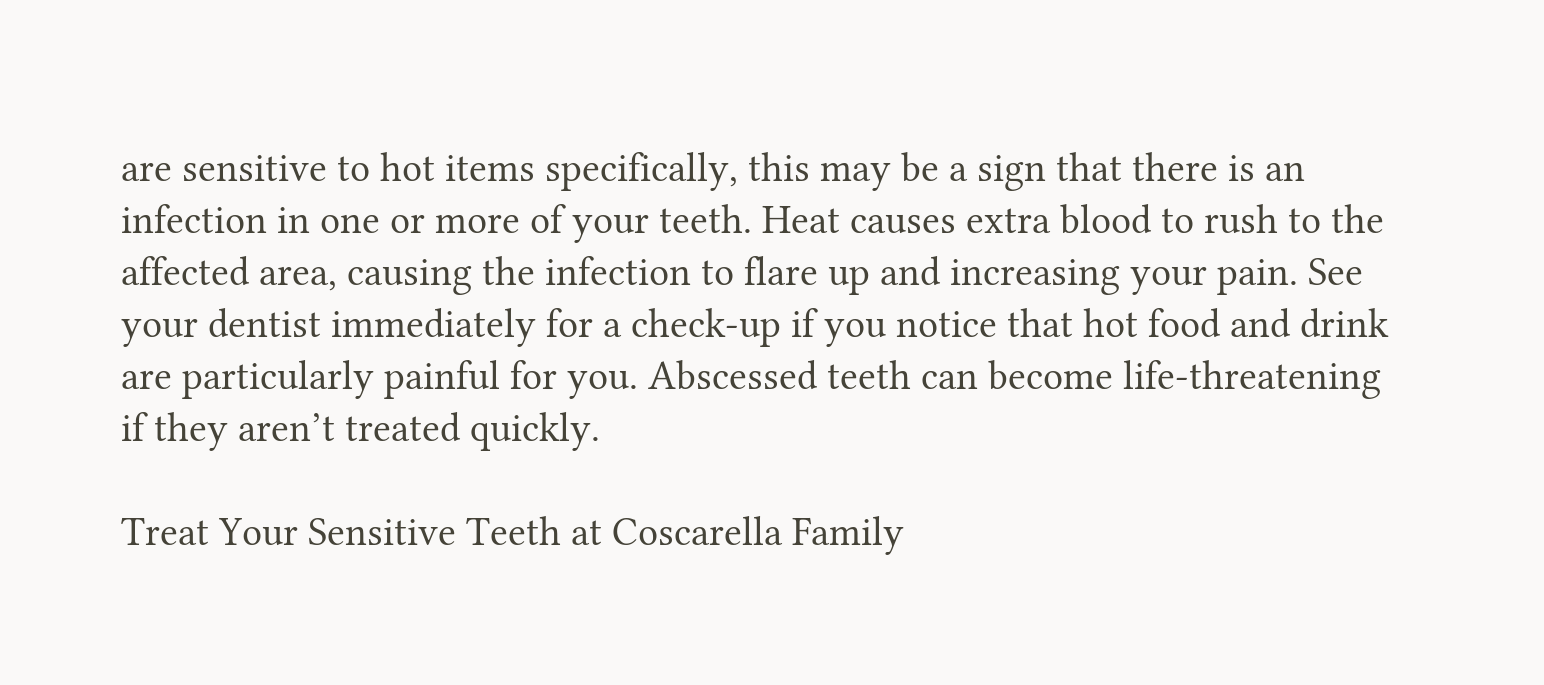are sensitive to hot items specifically, this may be a sign that there is an infection in one or more of your teeth. Heat causes extra blood to rush to the affected area, causing the infection to flare up and increasing your pain. See your dentist immediately for a check-up if you notice that hot food and drink are particularly painful for you. Abscessed teeth can become life-threatening if they aren’t treated quickly.

Treat Your Sensitive Teeth at Coscarella Family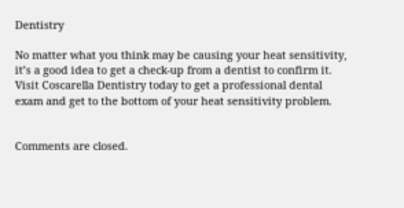Dentistry

No matter what you think may be causing your heat sensitivity, it’s a good idea to get a check-up from a dentist to confirm it. Visit Coscarella Dentistry today to get a professional dental exam and get to the bottom of your heat sensitivity problem.


Comments are closed.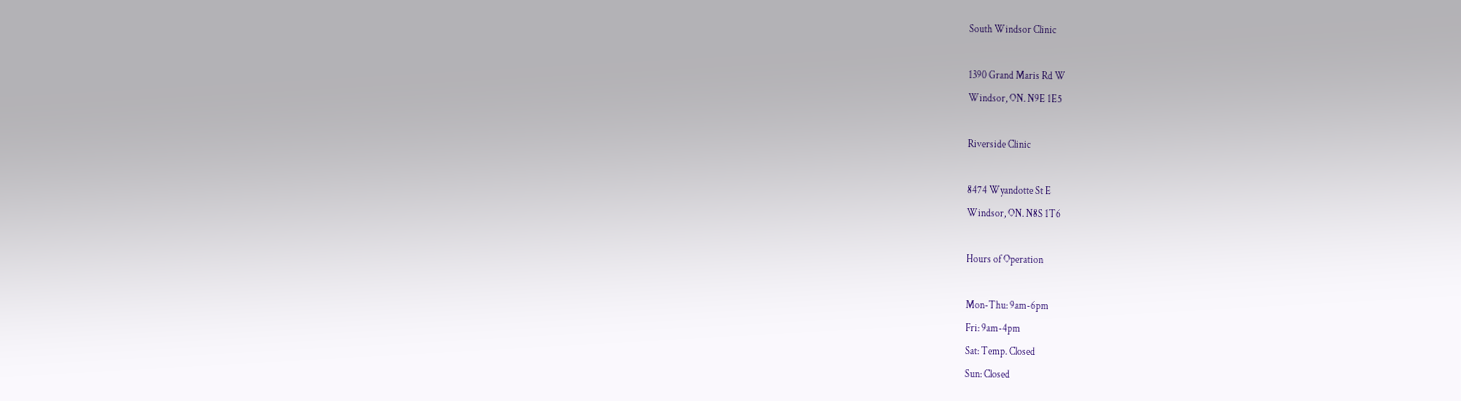South Windsor Clinic

1390 Grand Maris Rd W
Windsor, ON. N9E 1E5

Riverside Clinic

8474 Wyandotte St E
Windsor, ON. N8S 1T6

Hours of Operation

Mon-Thu: 9am-6pm
Fri: 9am-4pm
Sat: Temp. Closed
Sun: Closed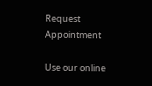Request Appointment

Use our online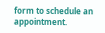form to schedule an appointment.